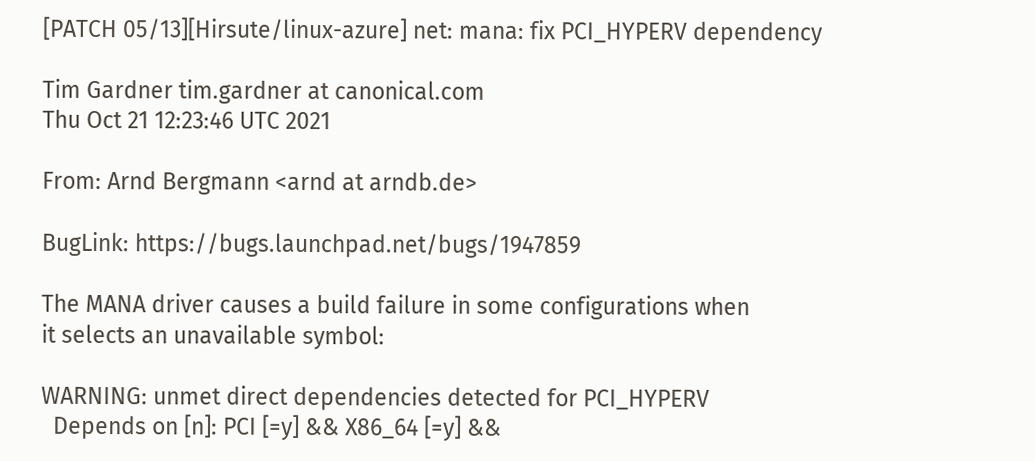[PATCH 05/13][Hirsute/linux-azure] net: mana: fix PCI_HYPERV dependency

Tim Gardner tim.gardner at canonical.com
Thu Oct 21 12:23:46 UTC 2021

From: Arnd Bergmann <arnd at arndb.de>

BugLink: https://bugs.launchpad.net/bugs/1947859

The MANA driver causes a build failure in some configurations when
it selects an unavailable symbol:

WARNING: unmet direct dependencies detected for PCI_HYPERV
  Depends on [n]: PCI [=y] && X86_64 [=y] &&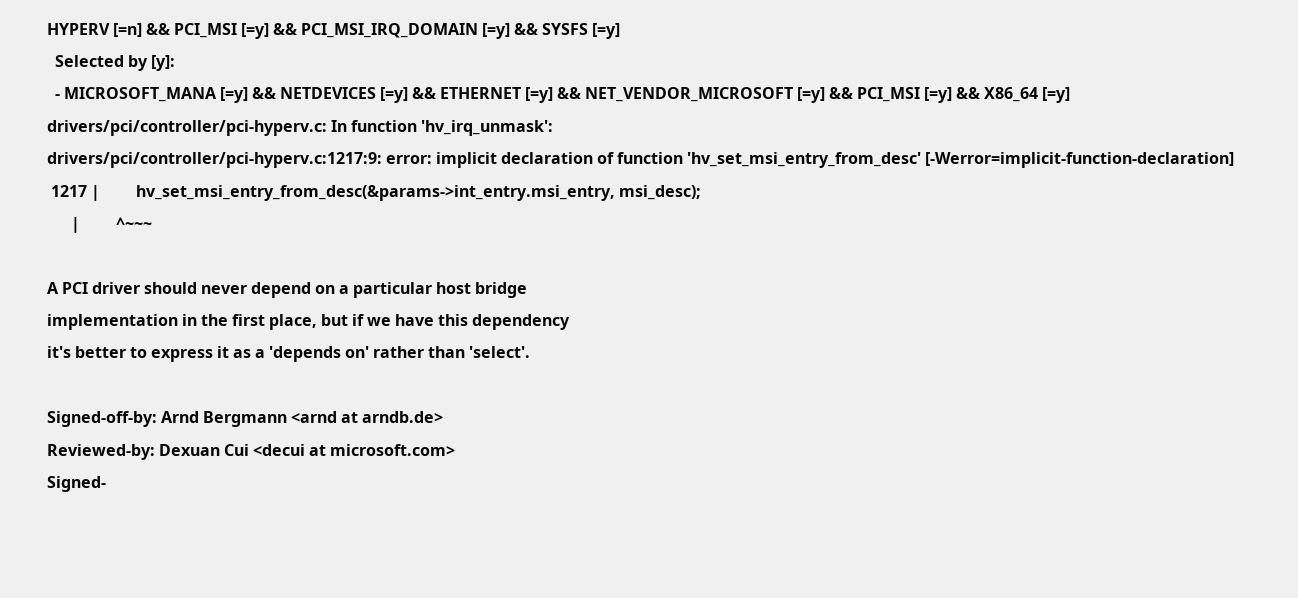HYPERV [=n] && PCI_MSI [=y] && PCI_MSI_IRQ_DOMAIN [=y] && SYSFS [=y]
  Selected by [y]:
  - MICROSOFT_MANA [=y] && NETDEVICES [=y] && ETHERNET [=y] && NET_VENDOR_MICROSOFT [=y] && PCI_MSI [=y] && X86_64 [=y]
drivers/pci/controller/pci-hyperv.c: In function 'hv_irq_unmask':
drivers/pci/controller/pci-hyperv.c:1217:9: error: implicit declaration of function 'hv_set_msi_entry_from_desc' [-Werror=implicit-function-declaration]
 1217 |         hv_set_msi_entry_from_desc(&params->int_entry.msi_entry, msi_desc);
      |         ^~~~

A PCI driver should never depend on a particular host bridge
implementation in the first place, but if we have this dependency
it's better to express it as a 'depends on' rather than 'select'.

Signed-off-by: Arnd Bergmann <arnd at arndb.de>
Reviewed-by: Dexuan Cui <decui at microsoft.com>
Signed-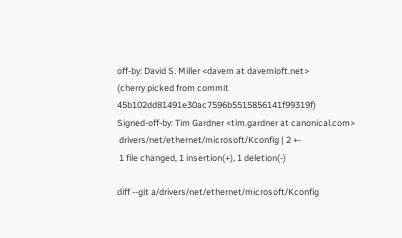off-by: David S. Miller <davem at davemloft.net>
(cherry picked from commit 45b102dd81491e30ac7596b5515856141f99319f)
Signed-off-by: Tim Gardner <tim.gardner at canonical.com>
 drivers/net/ethernet/microsoft/Kconfig | 2 +-
 1 file changed, 1 insertion(+), 1 deletion(-)

diff --git a/drivers/net/ethernet/microsoft/Kconfig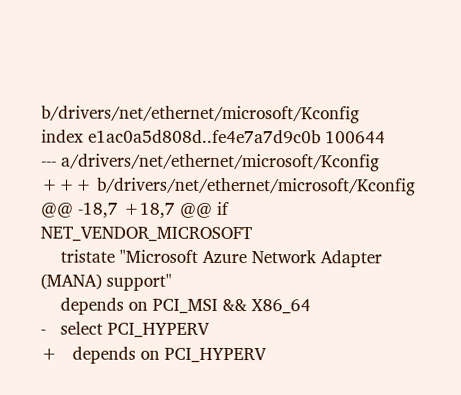b/drivers/net/ethernet/microsoft/Kconfig
index e1ac0a5d808d..fe4e7a7d9c0b 100644
--- a/drivers/net/ethernet/microsoft/Kconfig
+++ b/drivers/net/ethernet/microsoft/Kconfig
@@ -18,7 +18,7 @@ if NET_VENDOR_MICROSOFT
    tristate "Microsoft Azure Network Adapter (MANA) support"
    depends on PCI_MSI && X86_64
-   select PCI_HYPERV
+   depends on PCI_HYPERV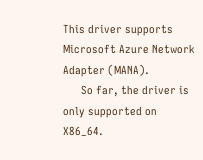This driver supports Microsoft Azure Network Adapter (MANA).
      So far, the driver is only supported on X86_64.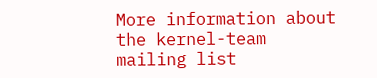More information about the kernel-team mailing list